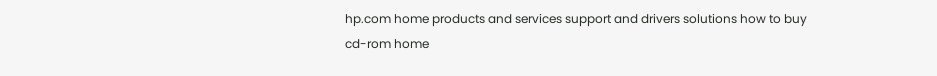hp.com home products and services support and drivers solutions how to buy
cd-rom home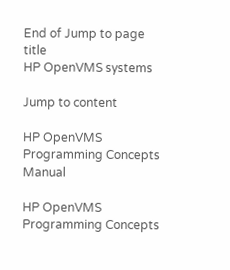End of Jump to page title
HP OpenVMS systems

Jump to content

HP OpenVMS Programming Concepts Manual

HP OpenVMS Programming Concepts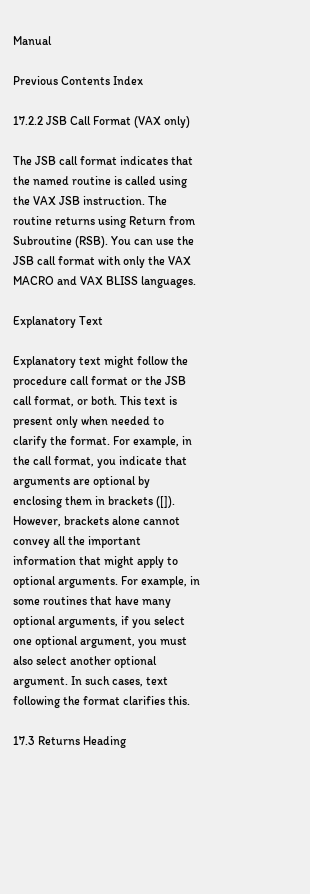Manual

Previous Contents Index

17.2.2 JSB Call Format (VAX only)

The JSB call format indicates that the named routine is called using the VAX JSB instruction. The routine returns using Return from Subroutine (RSB). You can use the JSB call format with only the VAX MACRO and VAX BLISS languages.

Explanatory Text

Explanatory text might follow the procedure call format or the JSB call format, or both. This text is present only when needed to clarify the format. For example, in the call format, you indicate that arguments are optional by enclosing them in brackets ([]). However, brackets alone cannot convey all the important information that might apply to optional arguments. For example, in some routines that have many optional arguments, if you select one optional argument, you must also select another optional argument. In such cases, text following the format clarifies this.

17.3 Returns Heading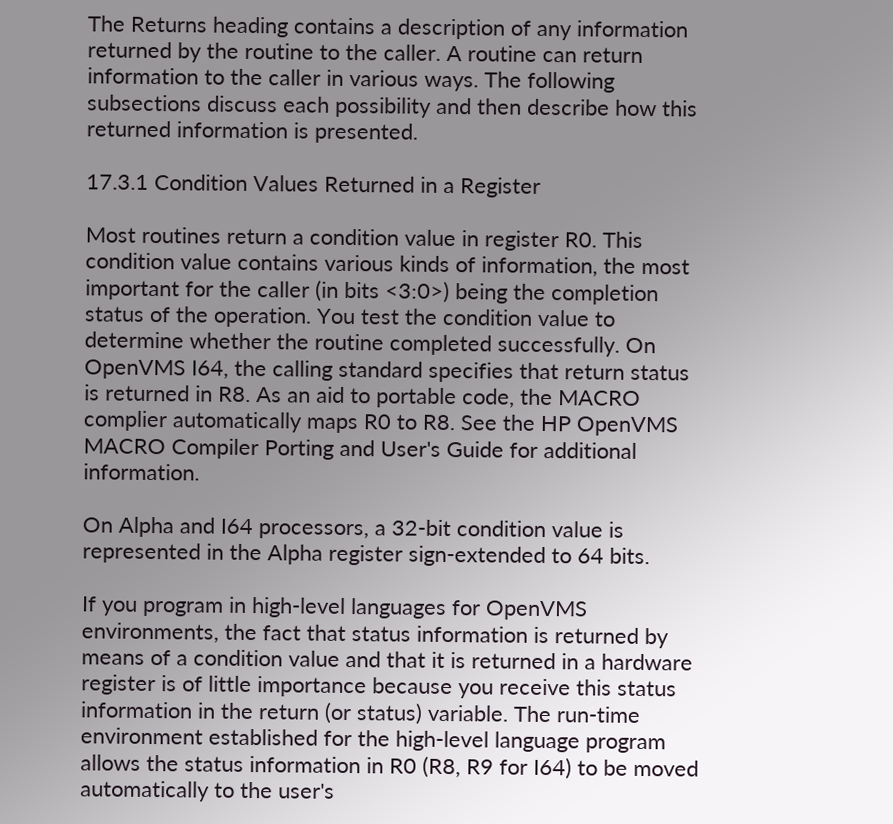The Returns heading contains a description of any information returned by the routine to the caller. A routine can return information to the caller in various ways. The following subsections discuss each possibility and then describe how this returned information is presented.

17.3.1 Condition Values Returned in a Register

Most routines return a condition value in register R0. This condition value contains various kinds of information, the most important for the caller (in bits <3:0>) being the completion status of the operation. You test the condition value to determine whether the routine completed successfully. On OpenVMS I64, the calling standard specifies that return status is returned in R8. As an aid to portable code, the MACRO complier automatically maps R0 to R8. See the HP OpenVMS MACRO Compiler Porting and User's Guide for additional information.

On Alpha and I64 processors, a 32-bit condition value is represented in the Alpha register sign-extended to 64 bits.

If you program in high-level languages for OpenVMS environments, the fact that status information is returned by means of a condition value and that it is returned in a hardware register is of little importance because you receive this status information in the return (or status) variable. The run-time environment established for the high-level language program allows the status information in R0 (R8, R9 for I64) to be moved automatically to the user's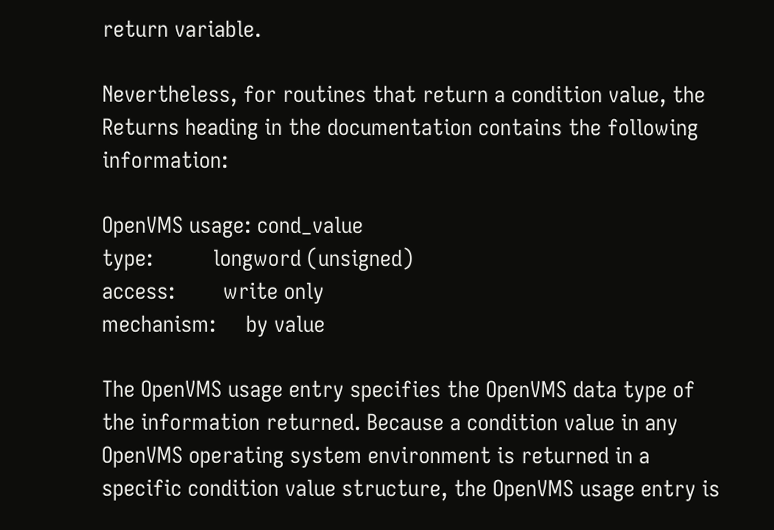return variable.

Nevertheless, for routines that return a condition value, the Returns heading in the documentation contains the following information:

OpenVMS usage: cond_value
type:          longword (unsigned)
access:        write only
mechanism:     by value

The OpenVMS usage entry specifies the OpenVMS data type of the information returned. Because a condition value in any OpenVMS operating system environment is returned in a specific condition value structure, the OpenVMS usage entry is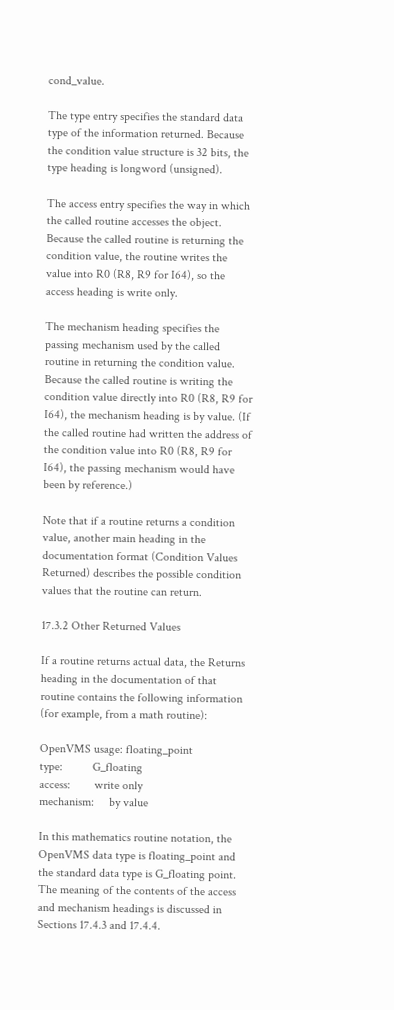cond_value.

The type entry specifies the standard data type of the information returned. Because the condition value structure is 32 bits, the type heading is longword (unsigned).

The access entry specifies the way in which the called routine accesses the object. Because the called routine is returning the condition value, the routine writes the value into R0 (R8, R9 for I64), so the access heading is write only.

The mechanism heading specifies the passing mechanism used by the called routine in returning the condition value. Because the called routine is writing the condition value directly into R0 (R8, R9 for I64), the mechanism heading is by value. (If the called routine had written the address of the condition value into R0 (R8, R9 for I64), the passing mechanism would have been by reference.)

Note that if a routine returns a condition value, another main heading in the documentation format (Condition Values Returned) describes the possible condition values that the routine can return.

17.3.2 Other Returned Values

If a routine returns actual data, the Returns heading in the documentation of that routine contains the following information (for example, from a math routine):

OpenVMS usage: floating_point
type:          G_floating
access:        write only
mechanism:     by value

In this mathematics routine notation, the OpenVMS data type is floating_point and the standard data type is G_floating point. The meaning of the contents of the access and mechanism headings is discussed in Sections 17.4.3 and 17.4.4.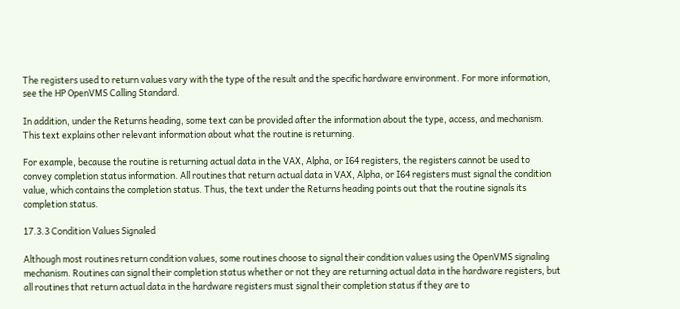The registers used to return values vary with the type of the result and the specific hardware environment. For more information, see the HP OpenVMS Calling Standard.

In addition, under the Returns heading, some text can be provided after the information about the type, access, and mechanism. This text explains other relevant information about what the routine is returning.

For example, because the routine is returning actual data in the VAX, Alpha, or I64 registers, the registers cannot be used to convey completion status information. All routines that return actual data in VAX, Alpha, or I64 registers must signal the condition value, which contains the completion status. Thus, the text under the Returns heading points out that the routine signals its completion status.

17.3.3 Condition Values Signaled

Although most routines return condition values, some routines choose to signal their condition values using the OpenVMS signaling mechanism. Routines can signal their completion status whether or not they are returning actual data in the hardware registers, but all routines that return actual data in the hardware registers must signal their completion status if they are to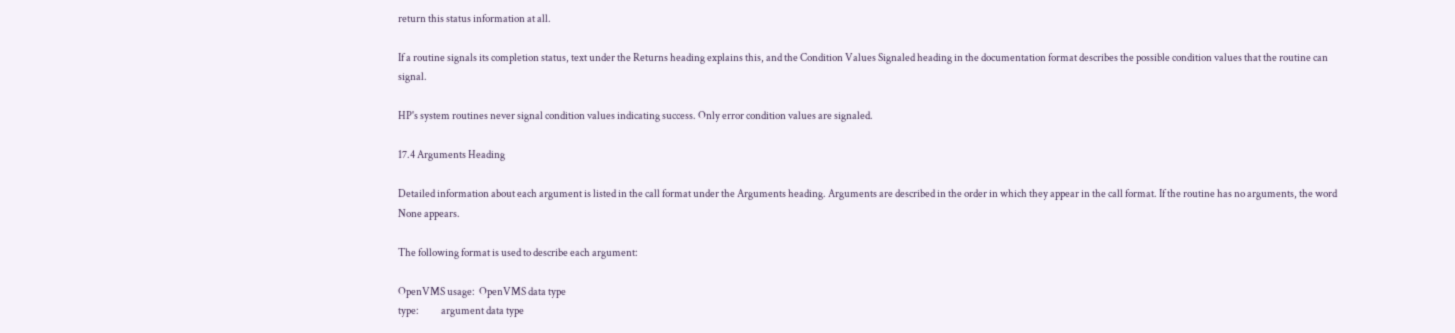return this status information at all.

If a routine signals its completion status, text under the Returns heading explains this, and the Condition Values Signaled heading in the documentation format describes the possible condition values that the routine can signal.

HP's system routines never signal condition values indicating success. Only error condition values are signaled.

17.4 Arguments Heading

Detailed information about each argument is listed in the call format under the Arguments heading. Arguments are described in the order in which they appear in the call format. If the routine has no arguments, the word None appears.

The following format is used to describe each argument:

OpenVMS usage:  OpenVMS data type
type:           argument data type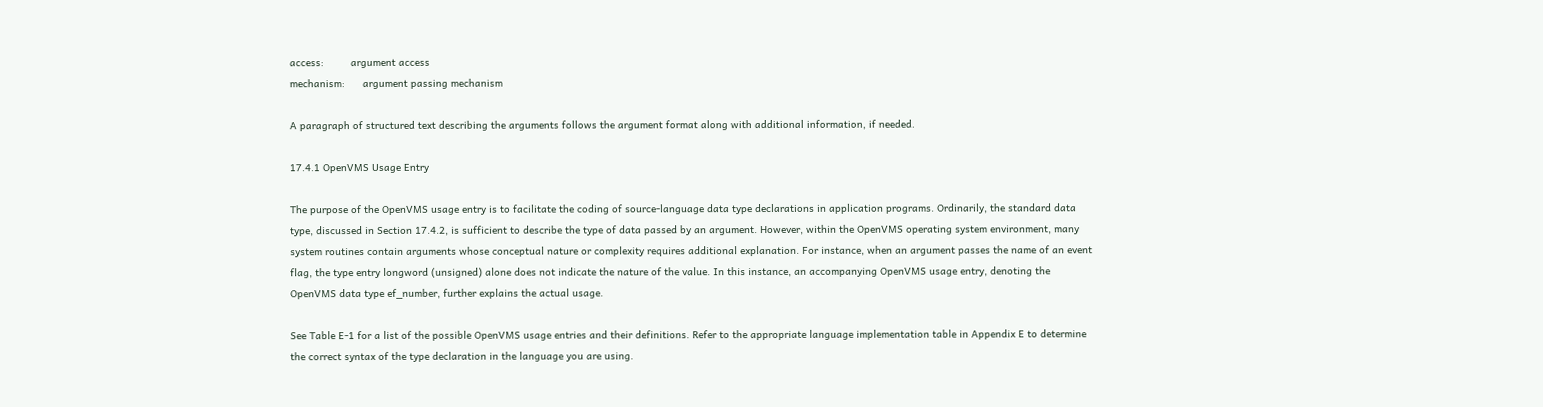access:         argument access
mechanism:      argument passing mechanism

A paragraph of structured text describing the arguments follows the argument format along with additional information, if needed.

17.4.1 OpenVMS Usage Entry

The purpose of the OpenVMS usage entry is to facilitate the coding of source-language data type declarations in application programs. Ordinarily, the standard data type, discussed in Section 17.4.2, is sufficient to describe the type of data passed by an argument. However, within the OpenVMS operating system environment, many system routines contain arguments whose conceptual nature or complexity requires additional explanation. For instance, when an argument passes the name of an event flag, the type entry longword (unsigned) alone does not indicate the nature of the value. In this instance, an accompanying OpenVMS usage entry, denoting the OpenVMS data type ef_number, further explains the actual usage.

See Table E-1 for a list of the possible OpenVMS usage entries and their definitions. Refer to the appropriate language implementation table in Appendix E to determine the correct syntax of the type declaration in the language you are using.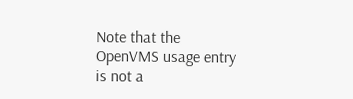Note that the OpenVMS usage entry is not a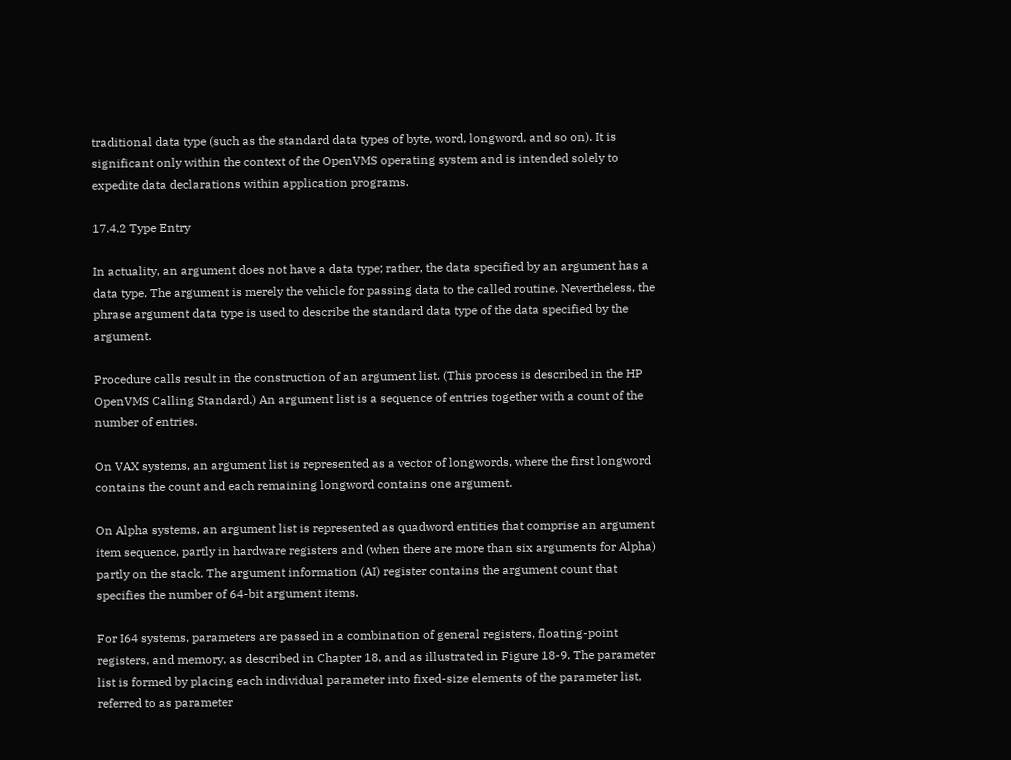traditional data type (such as the standard data types of byte, word, longword, and so on). It is significant only within the context of the OpenVMS operating system and is intended solely to expedite data declarations within application programs.

17.4.2 Type Entry

In actuality, an argument does not have a data type; rather, the data specified by an argument has a data type. The argument is merely the vehicle for passing data to the called routine. Nevertheless, the phrase argument data type is used to describe the standard data type of the data specified by the argument.

Procedure calls result in the construction of an argument list. (This process is described in the HP OpenVMS Calling Standard.) An argument list is a sequence of entries together with a count of the number of entries.

On VAX systems, an argument list is represented as a vector of longwords, where the first longword contains the count and each remaining longword contains one argument.

On Alpha systems, an argument list is represented as quadword entities that comprise an argument item sequence, partly in hardware registers and (when there are more than six arguments for Alpha) partly on the stack. The argument information (AI) register contains the argument count that specifies the number of 64-bit argument items.

For I64 systems, parameters are passed in a combination of general registers, floating-point registers, and memory, as described in Chapter 18, and as illustrated in Figure 18-9. The parameter list is formed by placing each individual parameter into fixed-size elements of the parameter list, referred to as parameter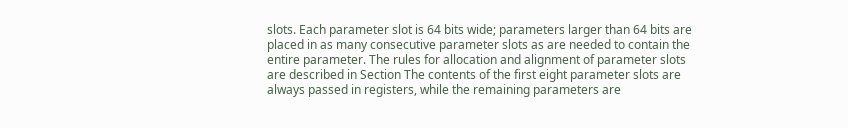slots. Each parameter slot is 64 bits wide; parameters larger than 64 bits are placed in as many consecutive parameter slots as are needed to contain the entire parameter. The rules for allocation and alignment of parameter slots are described in Section The contents of the first eight parameter slots are always passed in registers, while the remaining parameters are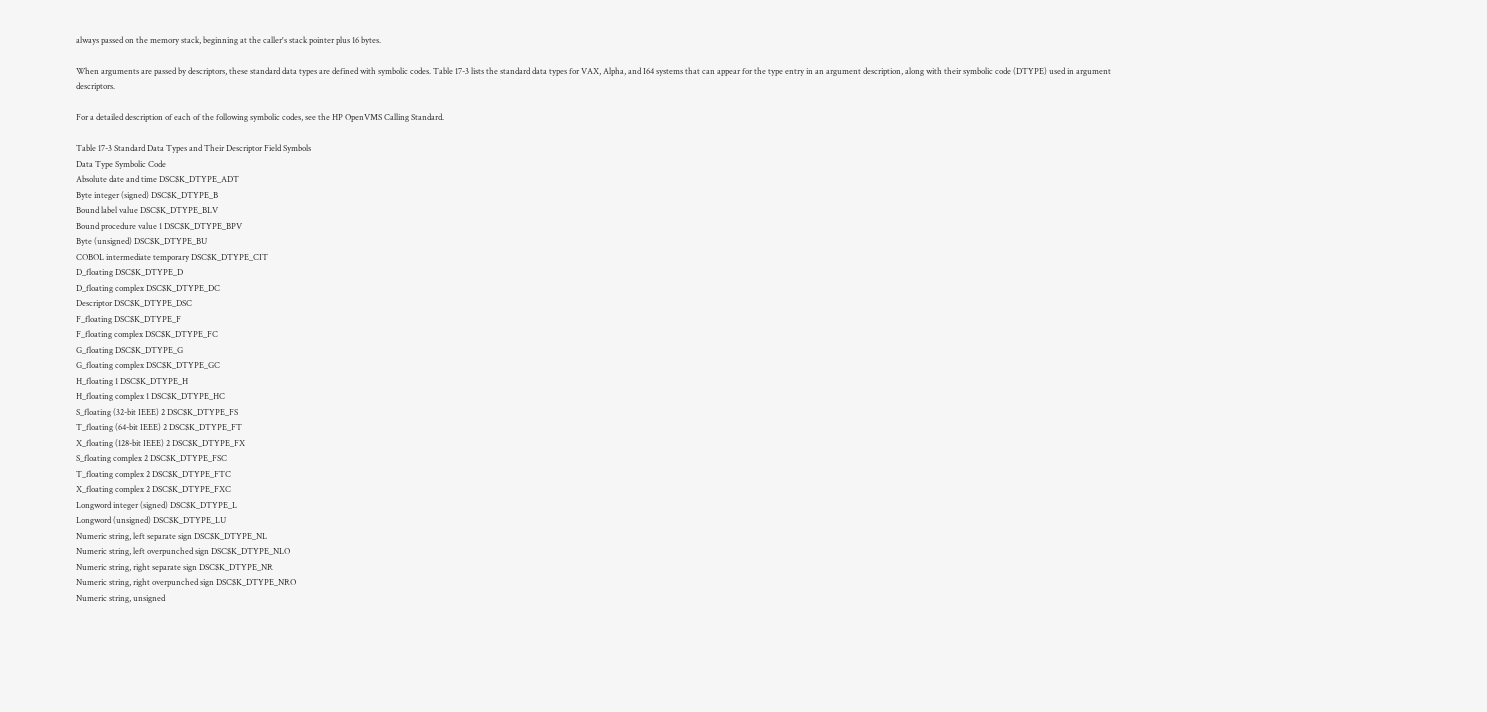always passed on the memory stack, beginning at the caller's stack pointer plus 16 bytes.

When arguments are passed by descriptors, these standard data types are defined with symbolic codes. Table 17-3 lists the standard data types for VAX, Alpha, and I64 systems that can appear for the type entry in an argument description, along with their symbolic code (DTYPE) used in argument descriptors.

For a detailed description of each of the following symbolic codes, see the HP OpenVMS Calling Standard.

Table 17-3 Standard Data Types and Their Descriptor Field Symbols
Data Type Symbolic Code
Absolute date and time DSC$K_DTYPE_ADT
Byte integer (signed) DSC$K_DTYPE_B
Bound label value DSC$K_DTYPE_BLV
Bound procedure value 1 DSC$K_DTYPE_BPV
Byte (unsigned) DSC$K_DTYPE_BU
COBOL intermediate temporary DSC$K_DTYPE_CIT
D_floating DSC$K_DTYPE_D
D_floating complex DSC$K_DTYPE_DC
Descriptor DSC$K_DTYPE_DSC
F_floating DSC$K_DTYPE_F
F_floating complex DSC$K_DTYPE_FC
G_floating DSC$K_DTYPE_G
G_floating complex DSC$K_DTYPE_GC
H_floating 1 DSC$K_DTYPE_H
H_floating complex 1 DSC$K_DTYPE_HC
S_floating (32-bit IEEE) 2 DSC$K_DTYPE_FS
T_floating (64-bit IEEE) 2 DSC$K_DTYPE_FT
X_floating (128-bit IEEE) 2 DSC$K_DTYPE_FX
S_floating complex 2 DSC$K_DTYPE_FSC
T_floating complex 2 DSC$K_DTYPE_FTC
X_floating complex 2 DSC$K_DTYPE_FXC
Longword integer (signed) DSC$K_DTYPE_L
Longword (unsigned) DSC$K_DTYPE_LU
Numeric string, left separate sign DSC$K_DTYPE_NL
Numeric string, left overpunched sign DSC$K_DTYPE_NLO
Numeric string, right separate sign DSC$K_DTYPE_NR
Numeric string, right overpunched sign DSC$K_DTYPE_NRO
Numeric string, unsigned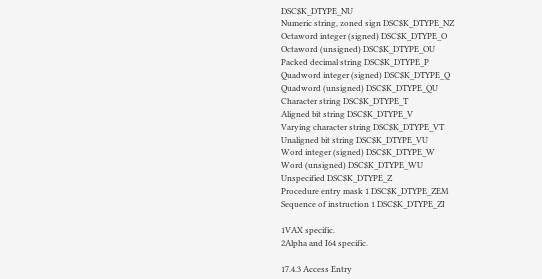DSC$K_DTYPE_NU
Numeric string, zoned sign DSC$K_DTYPE_NZ
Octaword integer (signed) DSC$K_DTYPE_O
Octaword (unsigned) DSC$K_DTYPE_OU
Packed decimal string DSC$K_DTYPE_P
Quadword integer (signed) DSC$K_DTYPE_Q
Quadword (unsigned) DSC$K_DTYPE_QU
Character string DSC$K_DTYPE_T
Aligned bit string DSC$K_DTYPE_V
Varying character string DSC$K_DTYPE_VT
Unaligned bit string DSC$K_DTYPE_VU
Word integer (signed) DSC$K_DTYPE_W
Word (unsigned) DSC$K_DTYPE_WU
Unspecified DSC$K_DTYPE_Z
Procedure entry mask 1 DSC$K_DTYPE_ZEM
Sequence of instruction 1 DSC$K_DTYPE_ZI

1VAX specific.
2Alpha and I64 specific.

17.4.3 Access Entry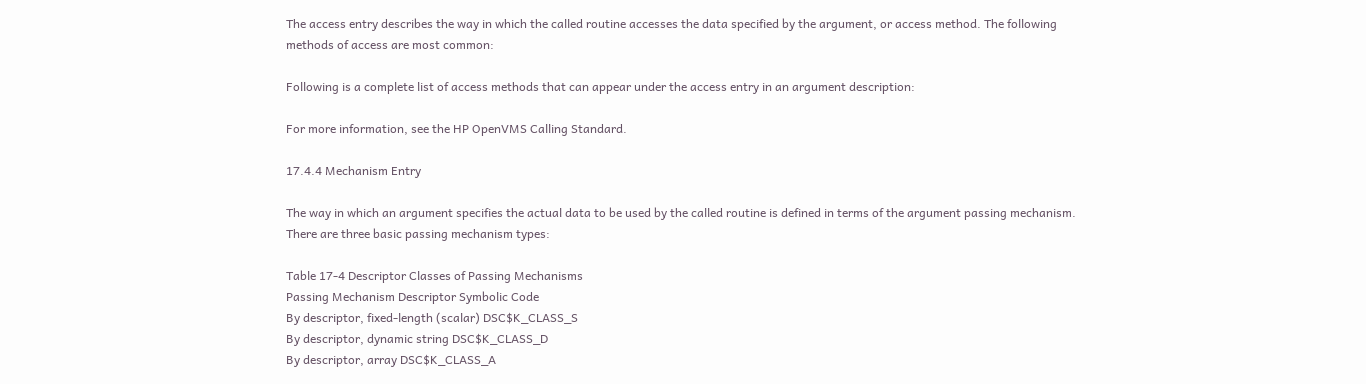The access entry describes the way in which the called routine accesses the data specified by the argument, or access method. The following methods of access are most common:

Following is a complete list of access methods that can appear under the access entry in an argument description:

For more information, see the HP OpenVMS Calling Standard.

17.4.4 Mechanism Entry

The way in which an argument specifies the actual data to be used by the called routine is defined in terms of the argument passing mechanism. There are three basic passing mechanism types:

Table 17-4 Descriptor Classes of Passing Mechanisms
Passing Mechanism Descriptor Symbolic Code
By descriptor, fixed-length (scalar) DSC$K_CLASS_S
By descriptor, dynamic string DSC$K_CLASS_D
By descriptor, array DSC$K_CLASS_A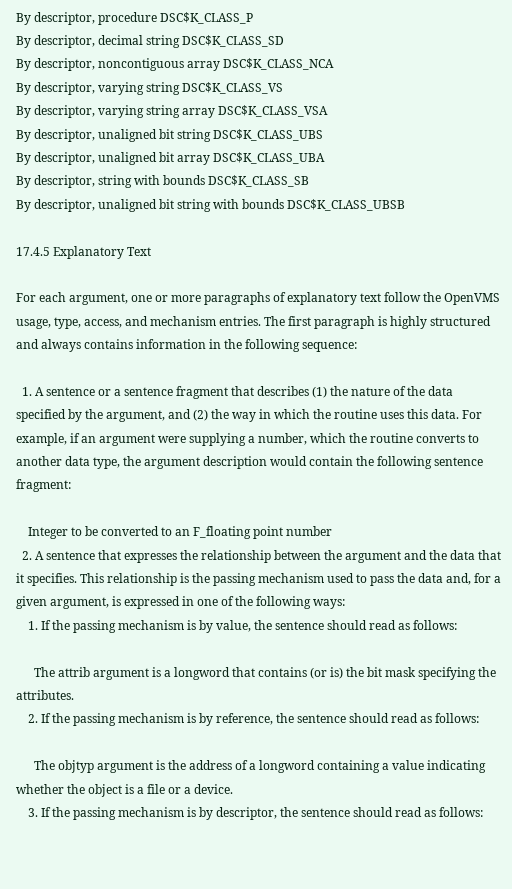By descriptor, procedure DSC$K_CLASS_P
By descriptor, decimal string DSC$K_CLASS_SD
By descriptor, noncontiguous array DSC$K_CLASS_NCA
By descriptor, varying string DSC$K_CLASS_VS
By descriptor, varying string array DSC$K_CLASS_VSA
By descriptor, unaligned bit string DSC$K_CLASS_UBS
By descriptor, unaligned bit array DSC$K_CLASS_UBA
By descriptor, string with bounds DSC$K_CLASS_SB
By descriptor, unaligned bit string with bounds DSC$K_CLASS_UBSB

17.4.5 Explanatory Text

For each argument, one or more paragraphs of explanatory text follow the OpenVMS usage, type, access, and mechanism entries. The first paragraph is highly structured and always contains information in the following sequence:

  1. A sentence or a sentence fragment that describes (1) the nature of the data specified by the argument, and (2) the way in which the routine uses this data. For example, if an argument were supplying a number, which the routine converts to another data type, the argument description would contain the following sentence fragment:

    Integer to be converted to an F_floating point number
  2. A sentence that expresses the relationship between the argument and the data that it specifies. This relationship is the passing mechanism used to pass the data and, for a given argument, is expressed in one of the following ways:
    1. If the passing mechanism is by value, the sentence should read as follows:

      The attrib argument is a longword that contains (or is) the bit mask specifying the attributes.
    2. If the passing mechanism is by reference, the sentence should read as follows:

      The objtyp argument is the address of a longword containing a value indicating whether the object is a file or a device.
    3. If the passing mechanism is by descriptor, the sentence should read as follows: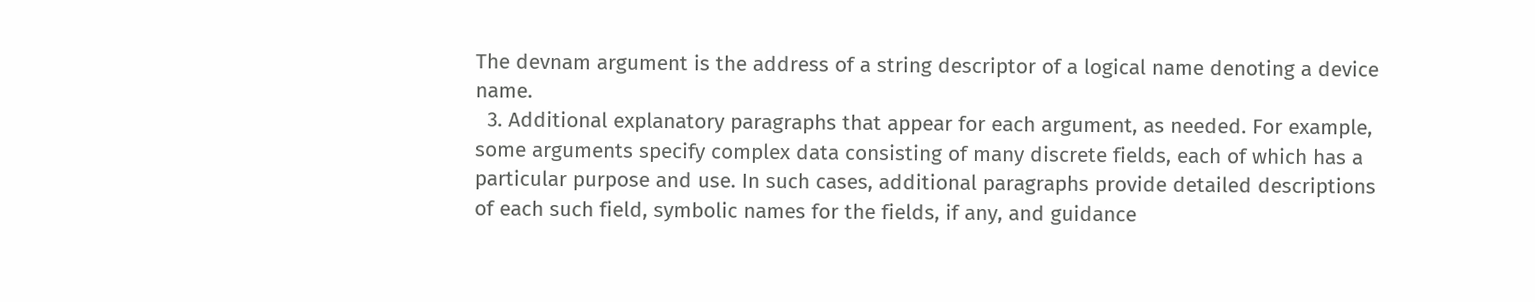The devnam argument is the address of a string descriptor of a logical name denoting a device name.
  3. Additional explanatory paragraphs that appear for each argument, as needed. For example, some arguments specify complex data consisting of many discrete fields, each of which has a particular purpose and use. In such cases, additional paragraphs provide detailed descriptions of each such field, symbolic names for the fields, if any, and guidance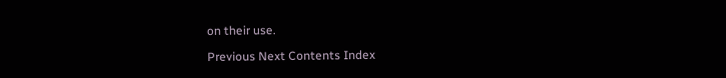on their use.

Previous Next Contents Index